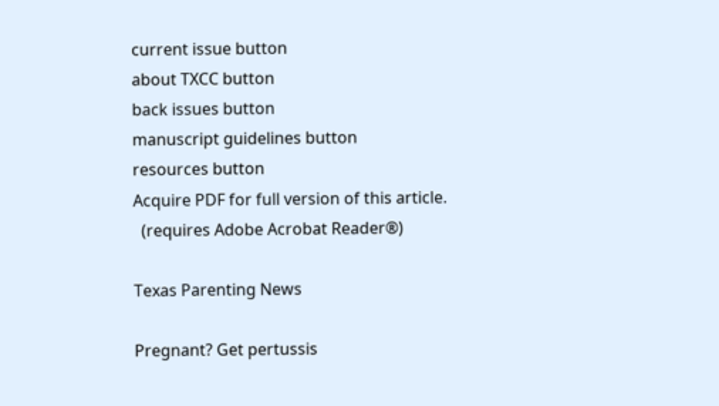current issue button
about TXCC button
back issues button
manuscript guidelines button
resources button
Acquire PDF for full version of this article.
  (requires Adobe Acrobat Reader®)

Texas Parenting News

Pregnant? Get pertussis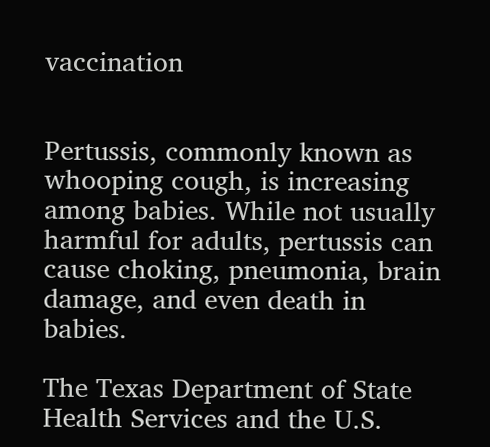vaccination


Pertussis, commonly known as whooping cough, is increasing among babies. While not usually harmful for adults, pertussis can cause choking, pneumonia, brain damage, and even death in babies.

The Texas Department of State Health Services and the U.S.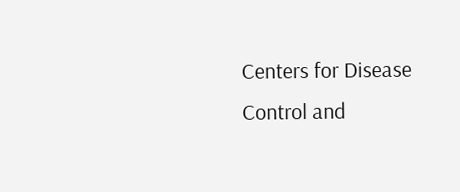Centers for Disease Control and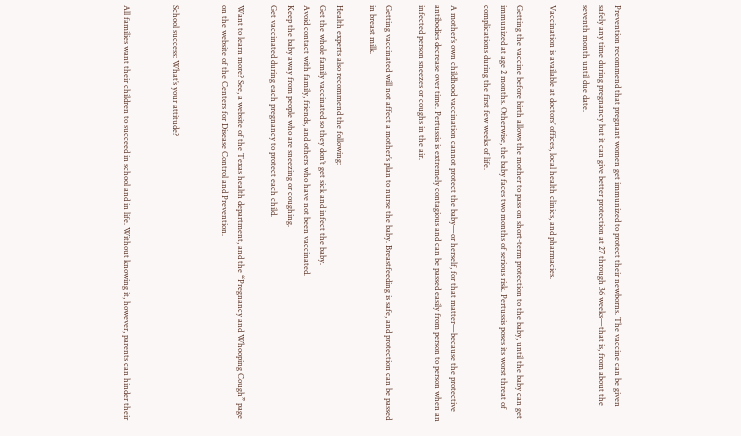Prevention recommend that pregnant women get immunized to protect their newborns. The vaccine can be given safely any time during pregnancy but it can give better protection at 27 through 36 weeks—that is, from about the seventh month until due date.

Vaccination is available at doctors’ offices, local health clinics, and pharmacies.

Getting the vaccine before birth allows the mother to pass on short-term protection to the baby, until the baby can get immunized at age 2 months. Otherwise, the baby faces two months of serious risk. Pertussis poses its worst threat of complications during the first few weeks of life.

A mother’s own childhood vaccination cannot protect the baby—or herself, for that matter—because the protective antibodies decrease over time. Pertussis is extremely contagious and can be passed easily from person to person when an infected person sneezes or coughs in the air.

Getting vaccinated will not affect a mother’s plan to nurse the baby. Breastfeeding is safe, and protection can be passed in breast milk.

Health experts also recommend the following:
Get the whole family vaccinated so they don’t get sick and infect the baby.
Avoid contact with family, friends, and others who have not been vaccinated.
Keep the baby away from people who are sneezing or coughing.
Get vaccinated during each pregnancy to protect each child.

Want to learn more? See, a website of the Texas health department, and the “Pregnancy and Whooping Cough” page on the website of the Centers for Disease Control and Prevention.


School success: What’s your attitude?


All families want their children to succeed in school and in life. Without knowing it, however, parents can hinder their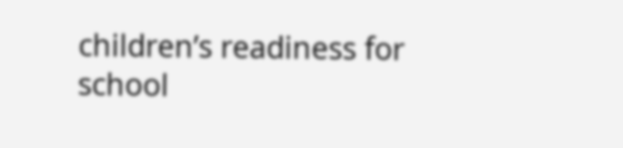children’s readiness for school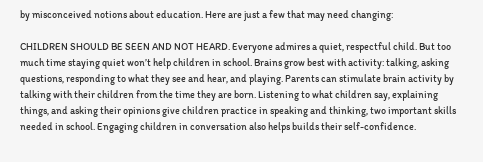by misconceived notions about education. Here are just a few that may need changing:

CHILDREN SHOULD BE SEEN AND NOT HEARD. Everyone admires a quiet, respectful child. But too much time staying quiet won’t help children in school. Brains grow best with activity: talking, asking questions, responding to what they see and hear, and playing. Parents can stimulate brain activity by talking with their children from the time they are born. Listening to what children say, explaining things, and asking their opinions give children practice in speaking and thinking, two important skills needed in school. Engaging children in conversation also helps builds their self-confidence.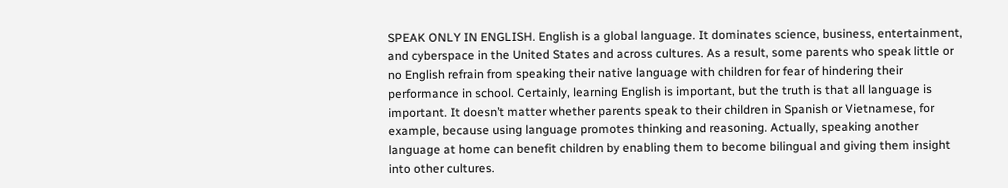SPEAK ONLY IN ENGLISH. English is a global language. It dominates science, business, entertainment, and cyberspace in the United States and across cultures. As a result, some parents who speak little or no English refrain from speaking their native language with children for fear of hindering their performance in school. Certainly, learning English is important, but the truth is that all language is important. It doesn’t matter whether parents speak to their children in Spanish or Vietnamese, for example, because using language promotes thinking and reasoning. Actually, speaking another language at home can benefit children by enabling them to become bilingual and giving them insight into other cultures.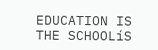EDUCATION IS THE SCHOOLíS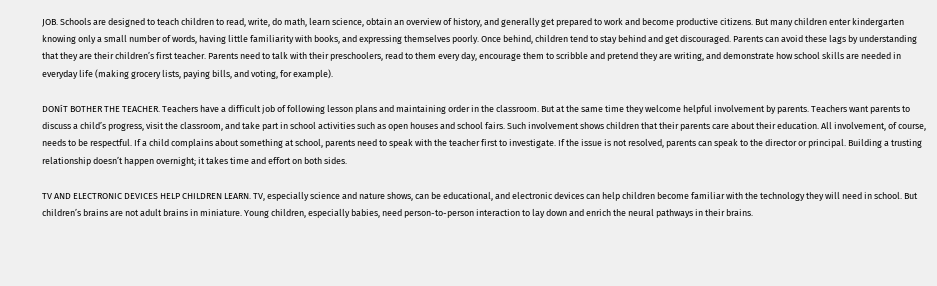JOB. Schools are designed to teach children to read, write, do math, learn science, obtain an overview of history, and generally get prepared to work and become productive citizens. But many children enter kindergarten knowing only a small number of words, having little familiarity with books, and expressing themselves poorly. Once behind, children tend to stay behind and get discouraged. Parents can avoid these lags by understanding that they are their children’s first teacher. Parents need to talk with their preschoolers, read to them every day, encourage them to scribble and pretend they are writing, and demonstrate how school skills are needed in everyday life (making grocery lists, paying bills, and voting, for example).

DONíT BOTHER THE TEACHER. Teachers have a difficult job of following lesson plans and maintaining order in the classroom. But at the same time they welcome helpful involvement by parents. Teachers want parents to discuss a child’s progress, visit the classroom, and take part in school activities such as open houses and school fairs. Such involvement shows children that their parents care about their education. All involvement, of course, needs to be respectful. If a child complains about something at school, parents need to speak with the teacher first to investigate. If the issue is not resolved, parents can speak to the director or principal. Building a trusting relationship doesn’t happen overnight; it takes time and effort on both sides.

TV AND ELECTRONIC DEVICES HELP CHILDREN LEARN. TV, especially science and nature shows, can be educational, and electronic devices can help children become familiar with the technology they will need in school. But children’s brains are not adult brains in miniature. Young children, especially babies, need person-to-person interaction to lay down and enrich the neural pathways in their brains.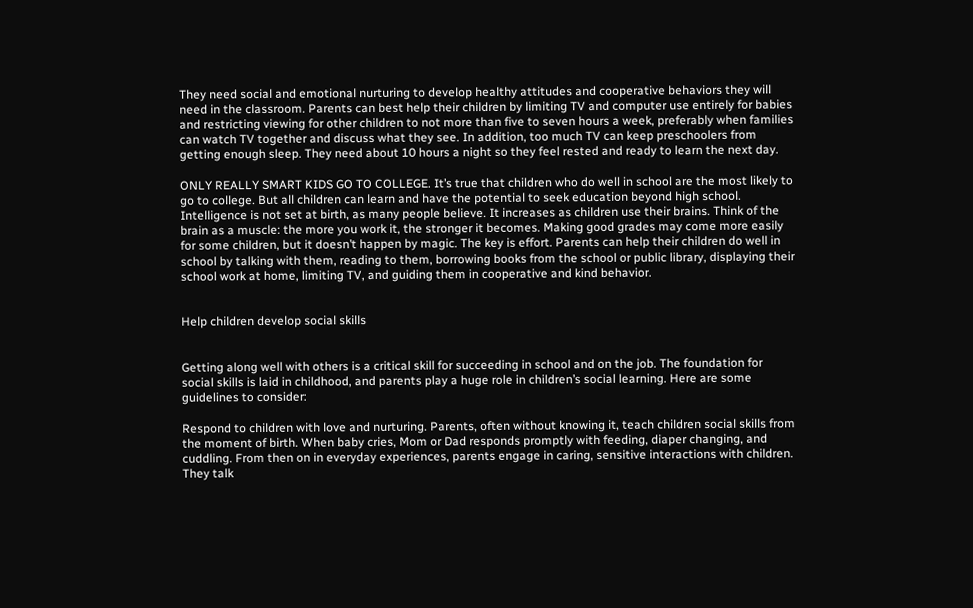They need social and emotional nurturing to develop healthy attitudes and cooperative behaviors they will need in the classroom. Parents can best help their children by limiting TV and computer use entirely for babies and restricting viewing for other children to not more than five to seven hours a week, preferably when families can watch TV together and discuss what they see. In addition, too much TV can keep preschoolers from getting enough sleep. They need about 10 hours a night so they feel rested and ready to learn the next day.

ONLY REALLY SMART KIDS GO TO COLLEGE. It’s true that children who do well in school are the most likely to go to college. But all children can learn and have the potential to seek education beyond high school. Intelligence is not set at birth, as many people believe. It increases as children use their brains. Think of the brain as a muscle: the more you work it, the stronger it becomes. Making good grades may come more easily for some children, but it doesn’t happen by magic. The key is effort. Parents can help their children do well in school by talking with them, reading to them, borrowing books from the school or public library, displaying their school work at home, limiting TV, and guiding them in cooperative and kind behavior.


Help children develop social skills


Getting along well with others is a critical skill for succeeding in school and on the job. The foundation for social skills is laid in childhood, and parents play a huge role in children’s social learning. Here are some guidelines to consider:

Respond to children with love and nurturing. Parents, often without knowing it, teach children social skills from the moment of birth. When baby cries, Mom or Dad responds promptly with feeding, diaper changing, and cuddling. From then on in everyday experiences, parents engage in caring, sensitive interactions with children. They talk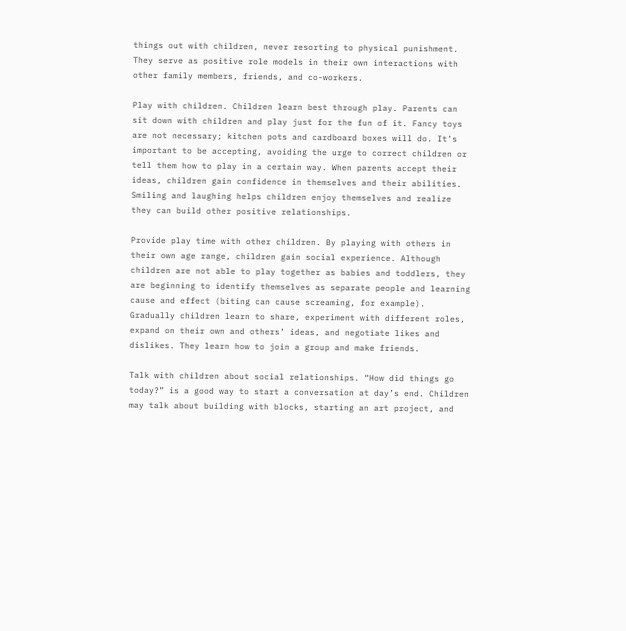things out with children, never resorting to physical punishment. They serve as positive role models in their own interactions with other family members, friends, and co-workers.

Play with children. Children learn best through play. Parents can sit down with children and play just for the fun of it. Fancy toys are not necessary; kitchen pots and cardboard boxes will do. It’s important to be accepting, avoiding the urge to correct children or tell them how to play in a certain way. When parents accept their ideas, children gain confidence in themselves and their abilities. Smiling and laughing helps children enjoy themselves and realize they can build other positive relationships.

Provide play time with other children. By playing with others in their own age range, children gain social experience. Although children are not able to play together as babies and toddlers, they are beginning to identify themselves as separate people and learning cause and effect (biting can cause screaming, for example). Gradually children learn to share, experiment with different roles, expand on their own and others’ ideas, and negotiate likes and dislikes. They learn how to join a group and make friends.

Talk with children about social relationships. “How did things go today?” is a good way to start a conversation at day’s end. Children may talk about building with blocks, starting an art project, and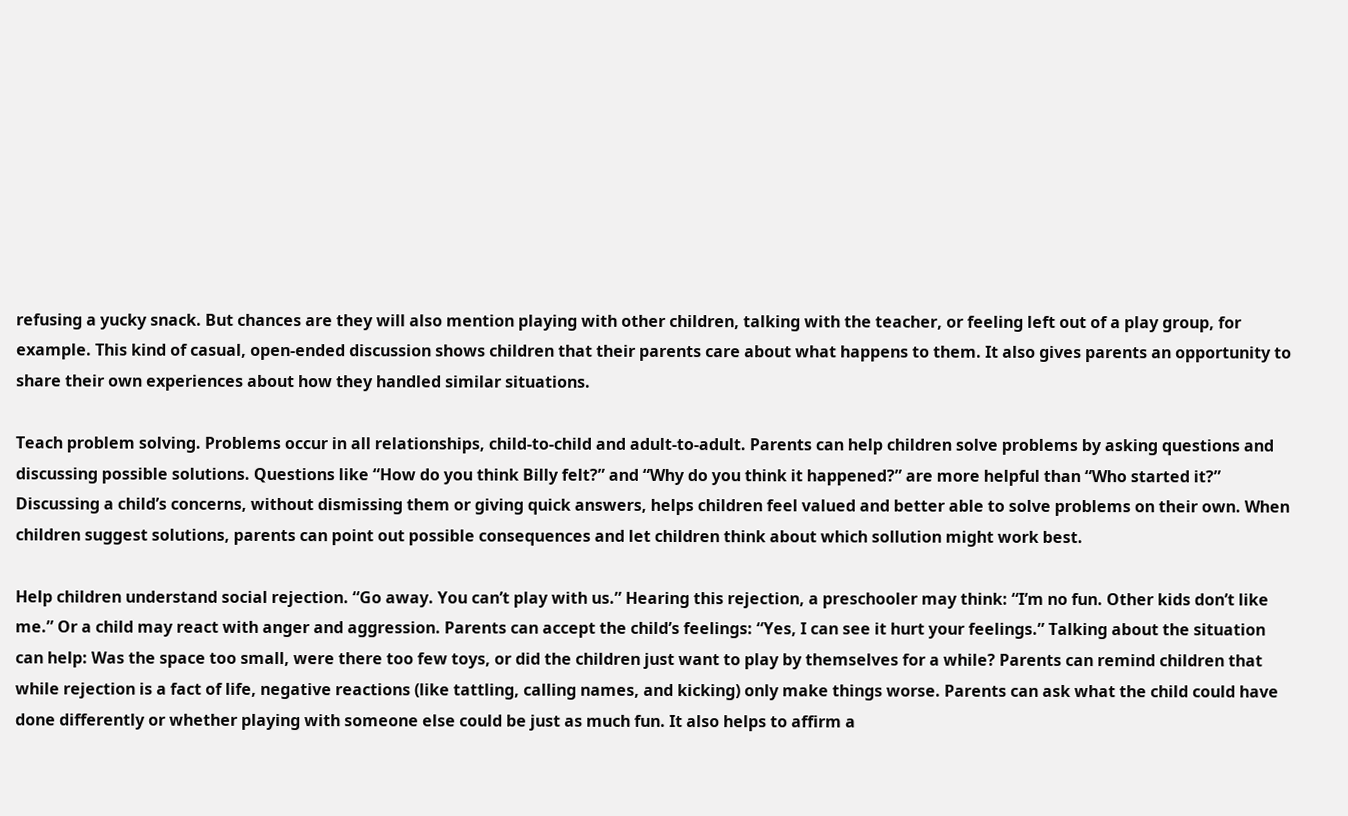refusing a yucky snack. But chances are they will also mention playing with other children, talking with the teacher, or feeling left out of a play group, for example. This kind of casual, open-ended discussion shows children that their parents care about what happens to them. It also gives parents an opportunity to share their own experiences about how they handled similar situations.

Teach problem solving. Problems occur in all relationships, child-to-child and adult-to-adult. Parents can help children solve problems by asking questions and discussing possible solutions. Questions like “How do you think Billy felt?” and “Why do you think it happened?” are more helpful than “Who started it?” Discussing a child’s concerns, without dismissing them or giving quick answers, helps children feel valued and better able to solve problems on their own. When children suggest solutions, parents can point out possible consequences and let children think about which sollution might work best.

Help children understand social rejection. “Go away. You can’t play with us.” Hearing this rejection, a preschooler may think: “I’m no fun. Other kids don’t like me.” Or a child may react with anger and aggression. Parents can accept the child’s feelings: “Yes, I can see it hurt your feelings.” Talking about the situation can help: Was the space too small, were there too few toys, or did the children just want to play by themselves for a while? Parents can remind children that while rejection is a fact of life, negative reactions (like tattling, calling names, and kicking) only make things worse. Parents can ask what the child could have done differently or whether playing with someone else could be just as much fun. It also helps to affirm a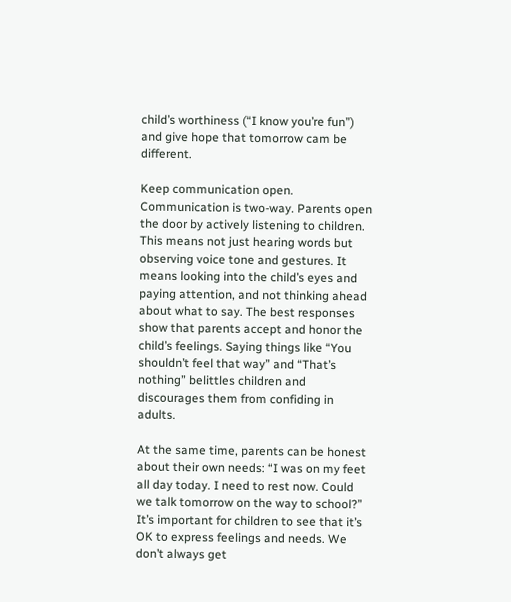child’s worthiness (“I know you’re fun”) and give hope that tomorrow cam be different.

Keep communication open. Communication is two-way. Parents open the door by actively listening to children. This means not just hearing words but observing voice tone and gestures. It means looking into the child’s eyes and paying attention, and not thinking ahead about what to say. The best responses show that parents accept and honor the child’s feelings. Saying things like “You shouldn’t feel that way” and “That’s nothing” belittles children and discourages them from confiding in adults.

At the same time, parents can be honest about their own needs: “I was on my feet all day today. I need to rest now. Could we talk tomorrow on the way to school?” It’s important for children to see that it’s OK to express feelings and needs. We don’t always get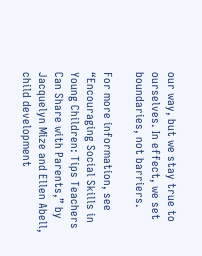our way, but we stay true to ourselves. In effect, we set boundaries, not barriers.

For more information, see “Encouraging Social Skills in Young Children: Tips Teachers Can Share with Parents,” by Jacquelyn Mize and Ellen Abell, child development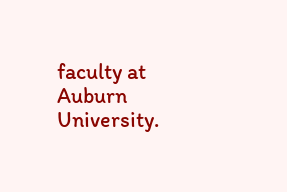faculty at Auburn University.